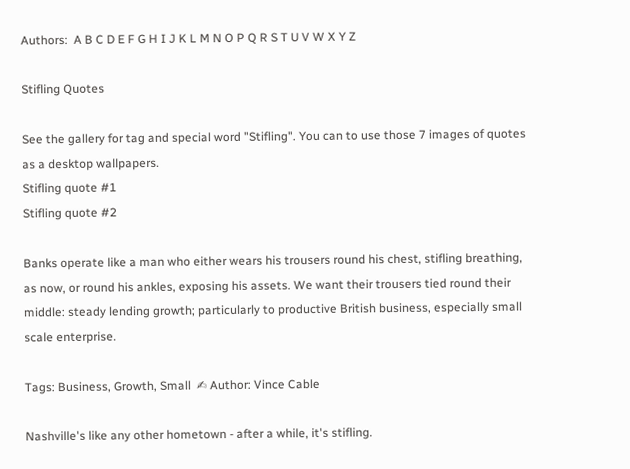Authors:  A B C D E F G H I J K L M N O P Q R S T U V W X Y Z

Stifling Quotes

See the gallery for tag and special word "Stifling". You can to use those 7 images of quotes as a desktop wallpapers.
Stifling quote #1
Stifling quote #2

Banks operate like a man who either wears his trousers round his chest, stifling breathing, as now, or round his ankles, exposing his assets. We want their trousers tied round their middle: steady lending growth; particularly to productive British business, especially small scale enterprise.

Tags: Business, Growth, Small  ✍ Author: Vince Cable

Nashville's like any other hometown - after a while, it's stifling.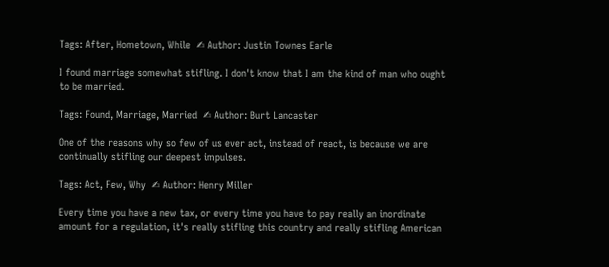Tags: After, Hometown, While  ✍ Author: Justin Townes Earle

I found marriage somewhat stifling. I don't know that I am the kind of man who ought to be married.

Tags: Found, Marriage, Married  ✍ Author: Burt Lancaster

One of the reasons why so few of us ever act, instead of react, is because we are continually stifling our deepest impulses.

Tags: Act, Few, Why  ✍ Author: Henry Miller

Every time you have a new tax, or every time you have to pay really an inordinate amount for a regulation, it's really stifling this country and really stifling American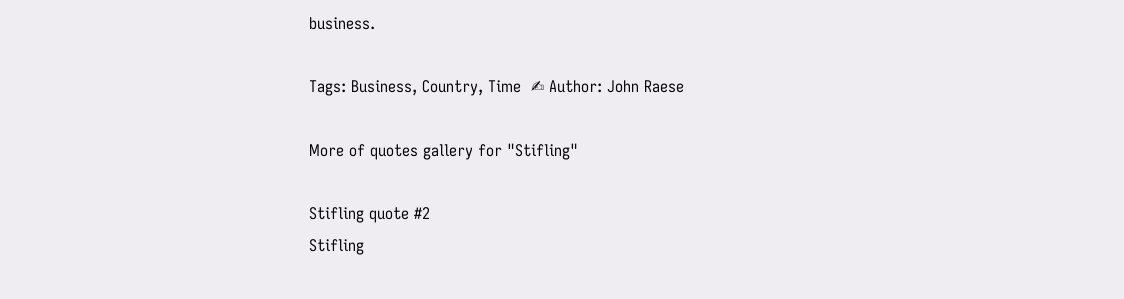business.

Tags: Business, Country, Time  ✍ Author: John Raese

More of quotes gallery for "Stifling"

Stifling quote #2
Stifling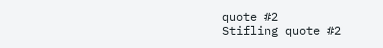quote #2
Stifling quote #2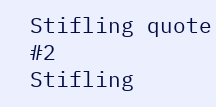Stifling quote #2
Stifling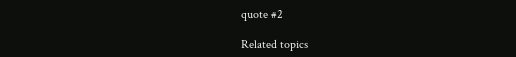quote #2

Related topics